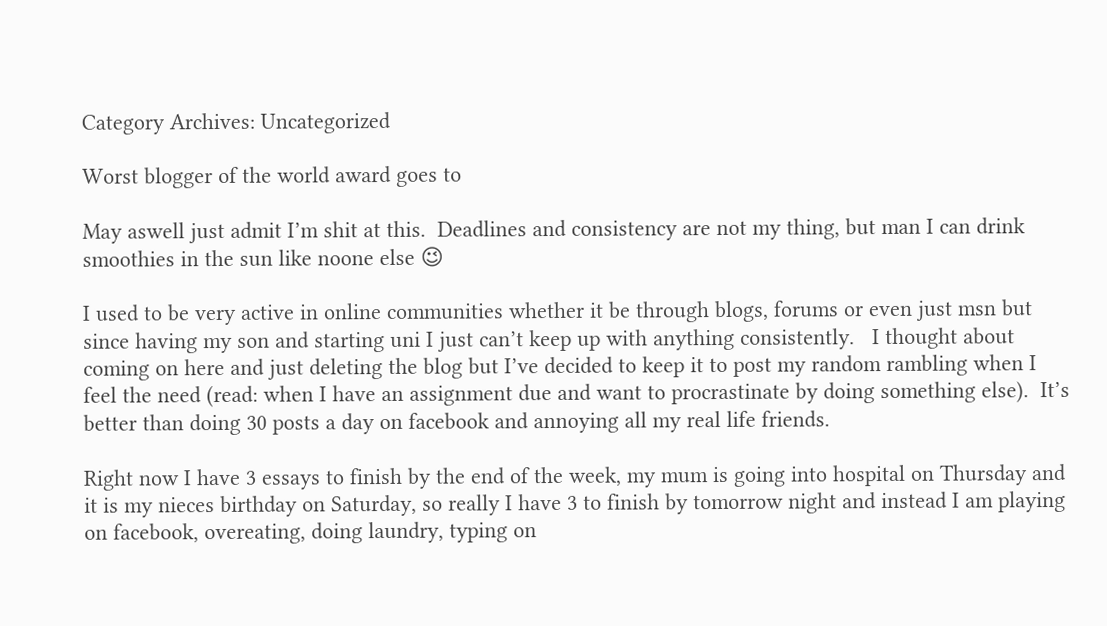Category Archives: Uncategorized

Worst blogger of the world award goes to

May aswell just admit I’m shit at this.  Deadlines and consistency are not my thing, but man I can drink smoothies in the sun like noone else 😉

I used to be very active in online communities whether it be through blogs, forums or even just msn but since having my son and starting uni I just can’t keep up with anything consistently.   I thought about coming on here and just deleting the blog but I’ve decided to keep it to post my random rambling when I feel the need (read: when I have an assignment due and want to procrastinate by doing something else).  It’s better than doing 30 posts a day on facebook and annoying all my real life friends.

Right now I have 3 essays to finish by the end of the week, my mum is going into hospital on Thursday and it is my nieces birthday on Saturday, so really I have 3 to finish by tomorrow night and instead I am playing on facebook, overeating, doing laundry, typing on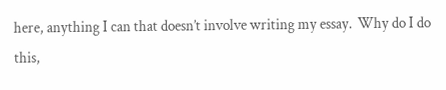here, anything I can that doesn’t involve writing my essay.  Why do I do this,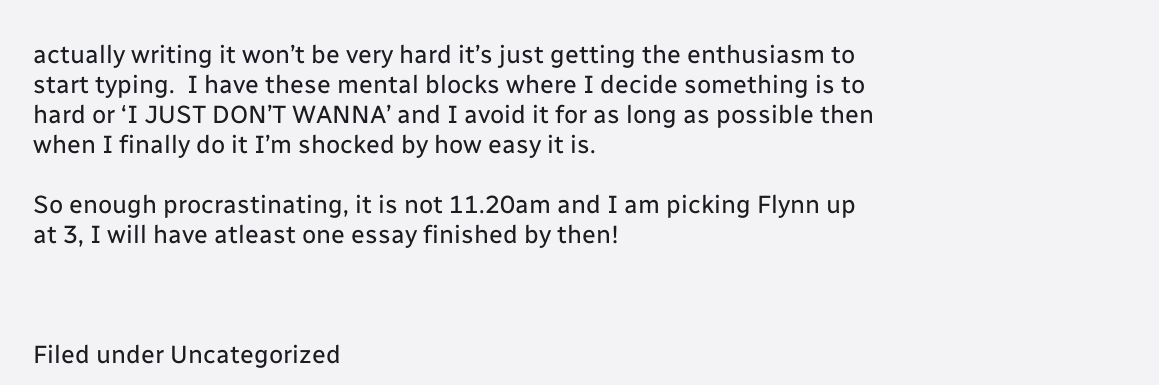actually writing it won’t be very hard it’s just getting the enthusiasm to start typing.  I have these mental blocks where I decide something is to hard or ‘I JUST DON’T WANNA’ and I avoid it for as long as possible then when I finally do it I’m shocked by how easy it is.

So enough procrastinating, it is not 11.20am and I am picking Flynn up at 3, I will have atleast one essay finished by then!



Filed under Uncategorized